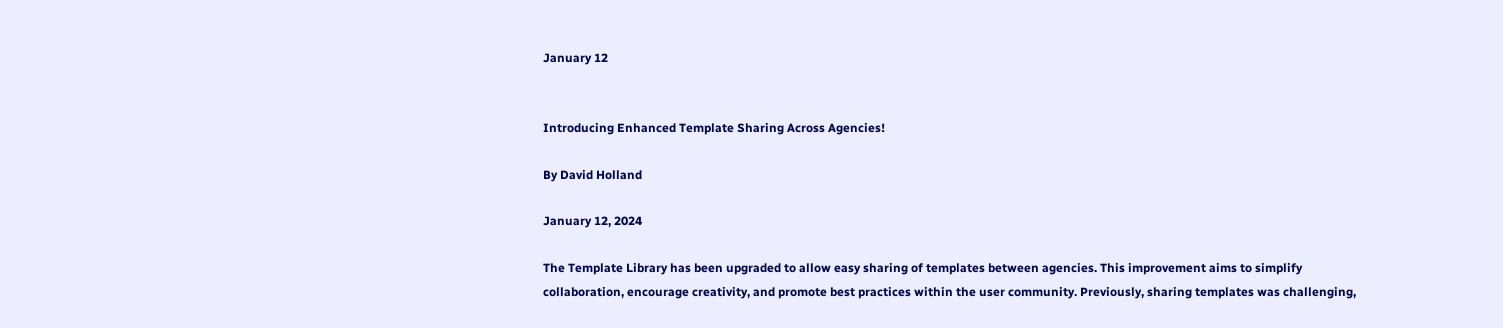January 12


Introducing Enhanced Template Sharing Across Agencies!

By David Holland

January 12, 2024

The Template Library has been upgraded to allow easy sharing of templates between agencies. This improvement aims to simplify collaboration, encourage creativity, and promote best practices within the user community. Previously, sharing templates was challenging,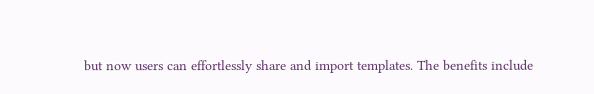but now users can effortlessly share and import templates. The benefits include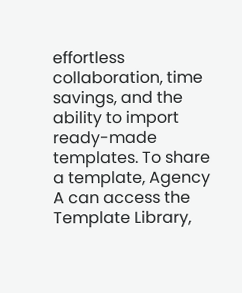effortless collaboration, time savings, and the ability to import ready-made templates. To share a template, Agency A can access the Template Library,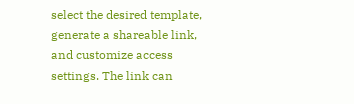select the desired template, generate a shareable link, and customize access settings. The link can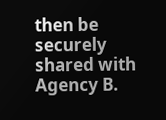then be securely shared with Agency B.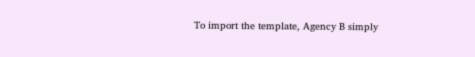To import the template, Agency B simply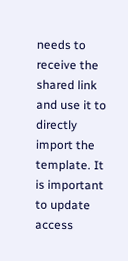needs to receive the shared link and use it to directly import the template. It is important to update access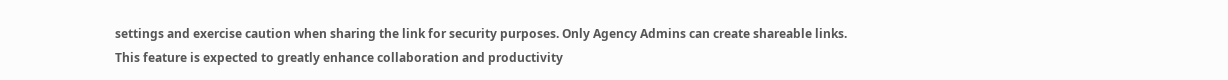settings and exercise caution when sharing the link for security purposes. Only Agency Admins can create shareable links. This feature is expected to greatly enhance collaboration and productivity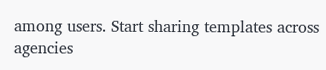among users. Start sharing templates across agencies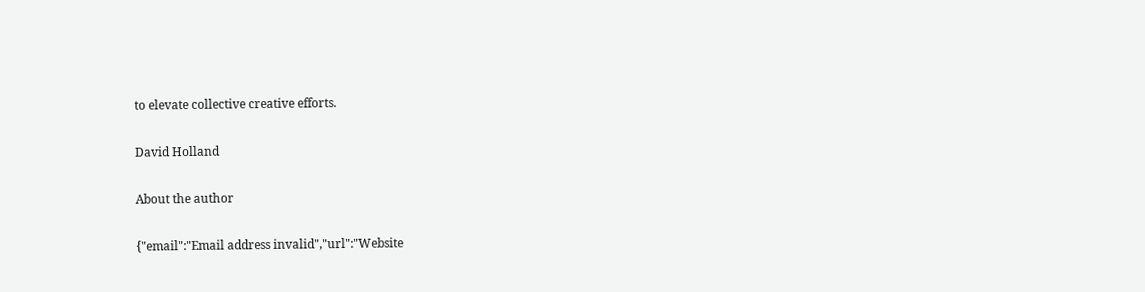to elevate collective creative efforts.

David Holland

About the author

{"email":"Email address invalid","url":"Website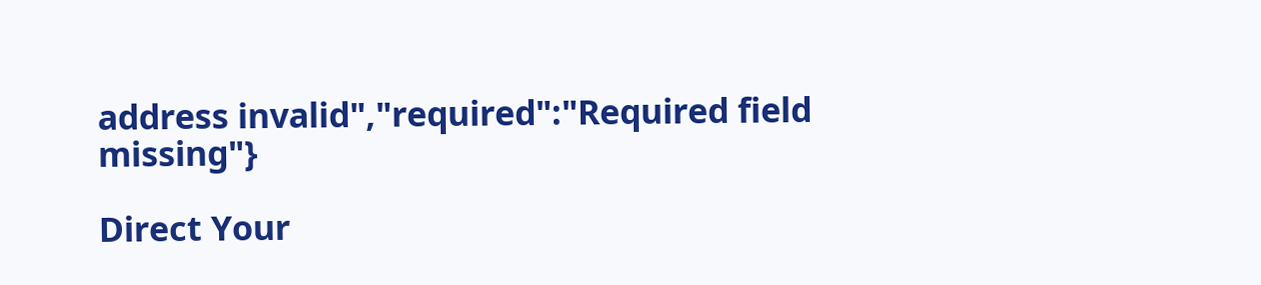address invalid","required":"Required field missing"}

Direct Your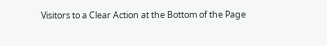Visitors to a Clear Action at the Bottom of the Page